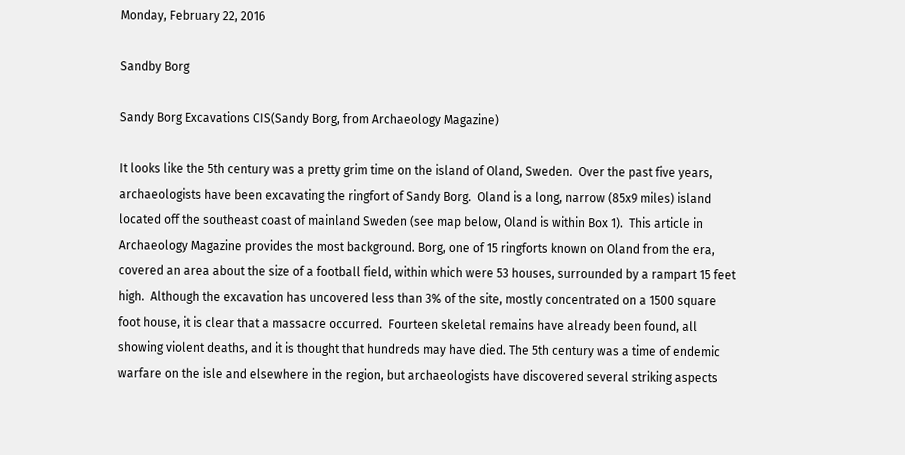Monday, February 22, 2016

Sandby Borg

Sandy Borg Excavations CIS(Sandy Borg, from Archaeology Magazine)

It looks like the 5th century was a pretty grim time on the island of Oland, Sweden.  Over the past five years, archaeologists have been excavating the ringfort of Sandy Borg.  Oland is a long, narrow (85x9 miles) island located off the southeast coast of mainland Sweden (see map below, Oland is within Box 1).  This article in Archaeology Magazine provides the most background. Borg, one of 15 ringforts known on Oland from the era, covered an area about the size of a football field, within which were 53 houses, surrounded by a rampart 15 feet high.  Although the excavation has uncovered less than 3% of the site, mostly concentrated on a 1500 square foot house, it is clear that a massacre occurred.  Fourteen skeletal remains have already been found, all showing violent deaths, and it is thought that hundreds may have died. The 5th century was a time of endemic warfare on the isle and elsewhere in the region, but archaeologists have discovered several striking aspects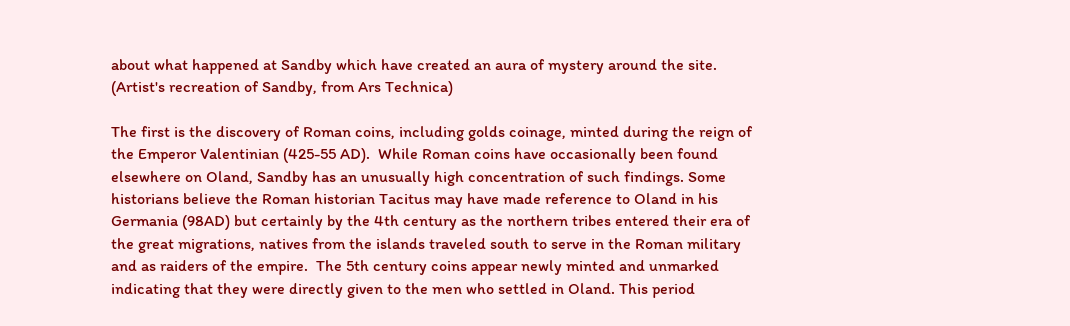about what happened at Sandby which have created an aura of mystery around the site.
(Artist's recreation of Sandby, from Ars Technica)

The first is the discovery of Roman coins, including golds coinage, minted during the reign of the Emperor Valentinian (425-55 AD).  While Roman coins have occasionally been found elsewhere on Oland, Sandby has an unusually high concentration of such findings. Some historians believe the Roman historian Tacitus may have made reference to Oland in his Germania (98AD) but certainly by the 4th century as the northern tribes entered their era of the great migrations, natives from the islands traveled south to serve in the Roman military and as raiders of the empire.  The 5th century coins appear newly minted and unmarked indicating that they were directly given to the men who settled in Oland. This period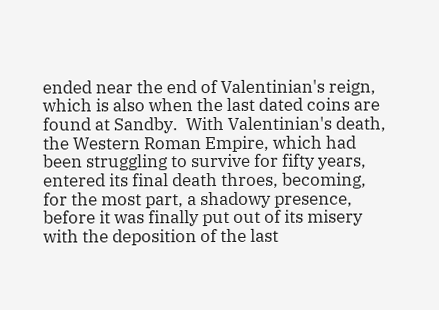ended near the end of Valentinian's reign, which is also when the last dated coins are found at Sandby.  With Valentinian's death, the Western Roman Empire, which had been struggling to survive for fifty years, entered its final death throes, becoming, for the most part, a shadowy presence, before it was finally put out of its misery with the deposition of the last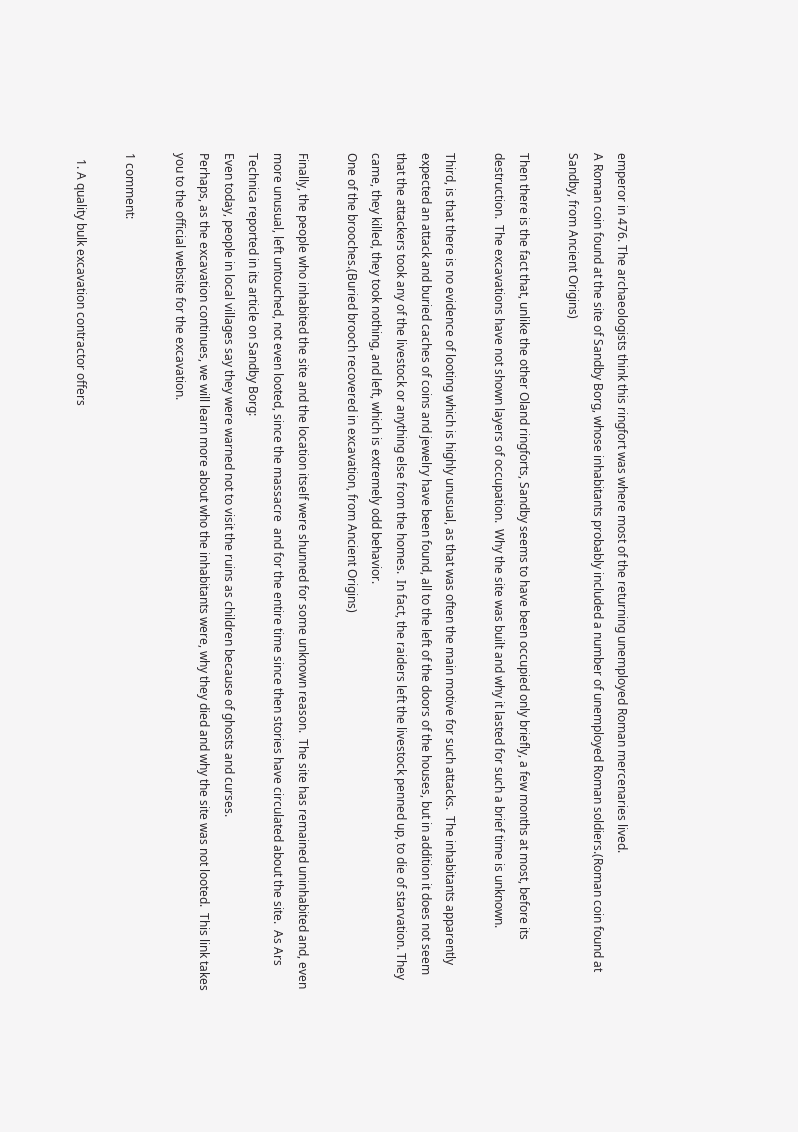emperor in 476. The archaeologists think this ringfort was where most of the returning unemployed Roman mercenaries lived.
A Roman coin found at the site of Sandby Borg, whose inhabitants probably included a number of unemployed Roman soldiers.(Roman coin found at Sandby, from Ancient Origins)

Then there is the fact that, unlike the other Oland ringforts, Sandby seems to have been occupied only briefly, a few months at most, before its destruction.  The excavations have not shown layers of occupation.  Why the site was built and why it lasted for such a brief time is unknown.

Third, is that there is no evidence of looting which is highly unusual, as that was often the main motive for such attacks.  The inhabitants apparently expected an attack and buried caches of coins and jewelry have been found, all to the left of the doors of the houses, but in addition it does not seem that the attackers took any of the livestock or anything else from the homes.  In fact, the raiders left the livestock penned up, to die of starvation. They came, they killed, they took nothing, and left, which is extremely odd behavior.
One of the brooches.(Buried brooch recovered in excavation, from Ancient Origins)

Finally, the people who inhabited the site and the location itself were shunned for some unknown reason.  The site has remained uninhabited and, even more unusual, left untouched, not even looted, since the massacre  and for the entire time since then stories have circulated about the site.  As Ars Technica reported in its article on Sandby Borg:
Even today, people in local villages say they were warned not to visit the ruins as children because of ghosts and curses.
Perhaps, as the excavation continues, we will learn more about who the inhabitants were, why they died and why the site was not looted.  This link takes you to the official website for the excavation.

1 comment:

  1. A quality bulk excavation contractor offers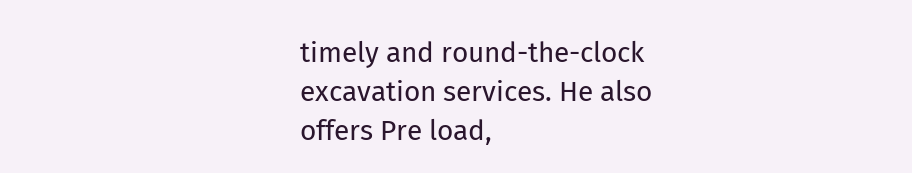timely and round-the-clock excavation services. He also offers Pre load,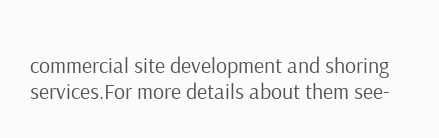commercial site development and shoring services.For more details about them see-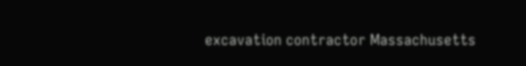excavation contractor Massachusetts